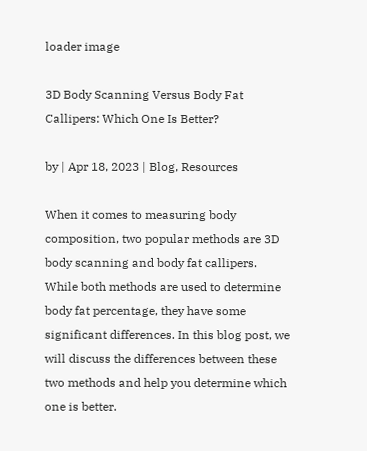loader image

3D Body Scanning Versus Body Fat Callipers: Which One Is Better?

by | Apr 18, 2023 | Blog, Resources

When it comes to measuring body composition, two popular methods are 3D body scanning and body fat callipers. While both methods are used to determine body fat percentage, they have some significant differences. In this blog post, we will discuss the differences between these two methods and help you determine which one is better.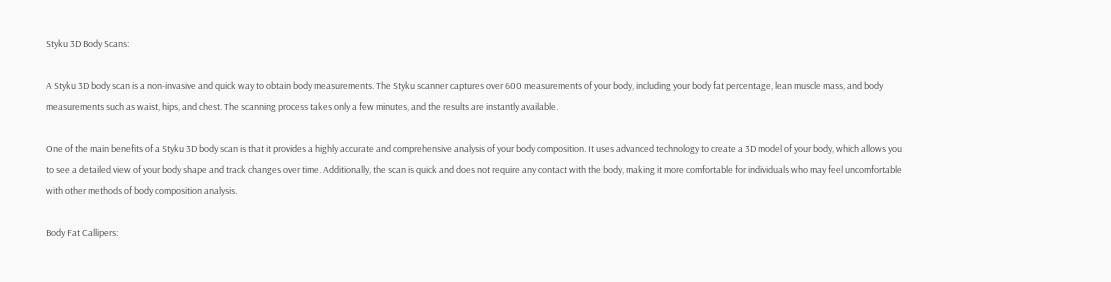Styku 3D Body Scans:

A Styku 3D body scan is a non-invasive and quick way to obtain body measurements. The Styku scanner captures over 600 measurements of your body, including your body fat percentage, lean muscle mass, and body measurements such as waist, hips, and chest. The scanning process takes only a few minutes, and the results are instantly available.

One of the main benefits of a Styku 3D body scan is that it provides a highly accurate and comprehensive analysis of your body composition. It uses advanced technology to create a 3D model of your body, which allows you to see a detailed view of your body shape and track changes over time. Additionally, the scan is quick and does not require any contact with the body, making it more comfortable for individuals who may feel uncomfortable with other methods of body composition analysis.

Body Fat Callipers: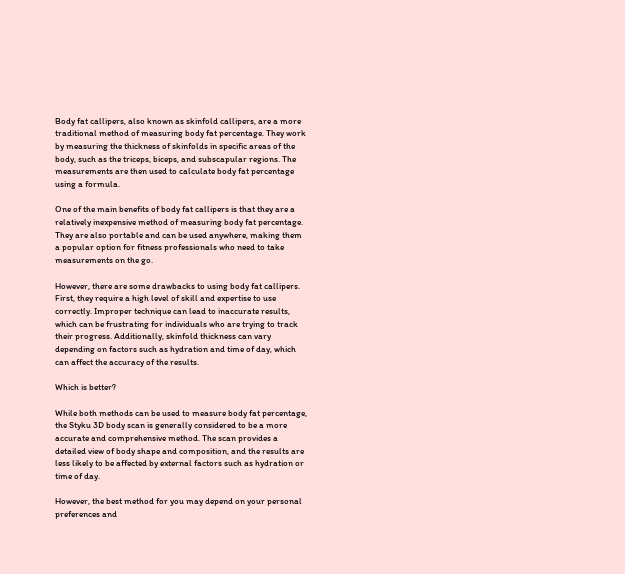Body fat callipers, also known as skinfold callipers, are a more traditional method of measuring body fat percentage. They work by measuring the thickness of skinfolds in specific areas of the body, such as the triceps, biceps, and subscapular regions. The measurements are then used to calculate body fat percentage using a formula.

One of the main benefits of body fat callipers is that they are a relatively inexpensive method of measuring body fat percentage. They are also portable and can be used anywhere, making them a popular option for fitness professionals who need to take measurements on the go.

However, there are some drawbacks to using body fat callipers. First, they require a high level of skill and expertise to use correctly. Improper technique can lead to inaccurate results, which can be frustrating for individuals who are trying to track their progress. Additionally, skinfold thickness can vary depending on factors such as hydration and time of day, which can affect the accuracy of the results.

Which is better?

While both methods can be used to measure body fat percentage, the Styku 3D body scan is generally considered to be a more accurate and comprehensive method. The scan provides a detailed view of body shape and composition, and the results are less likely to be affected by external factors such as hydration or time of day.

However, the best method for you may depend on your personal preferences and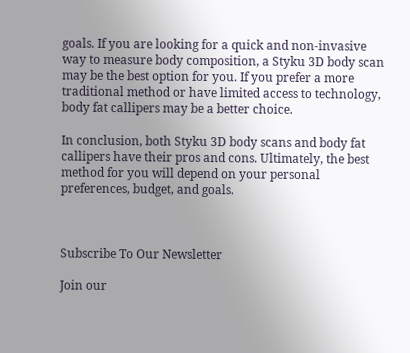goals. If you are looking for a quick and non-invasive way to measure body composition, a Styku 3D body scan may be the best option for you. If you prefer a more traditional method or have limited access to technology, body fat callipers may be a better choice.

In conclusion, both Styku 3D body scans and body fat callipers have their pros and cons. Ultimately, the best method for you will depend on your personal preferences, budget, and goals.



Subscribe To Our Newsletter

Join our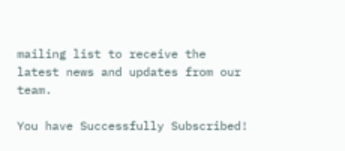mailing list to receive the latest news and updates from our team.

You have Successfully Subscribed!